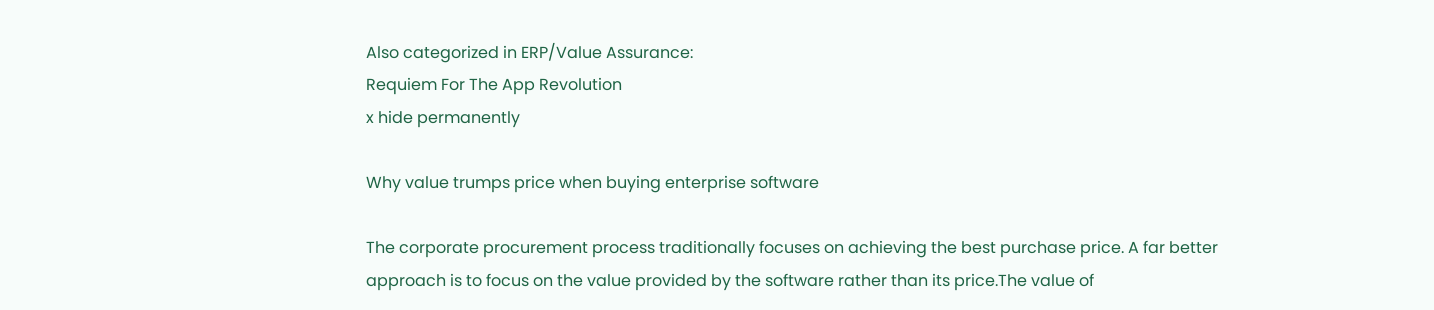Also categorized in ERP/Value Assurance:
Requiem For The App Revolution
x hide permanently

Why value trumps price when buying enterprise software

The corporate procurement process traditionally focuses on achieving the best purchase price. A far better approach is to focus on the value provided by the software rather than its price.The value of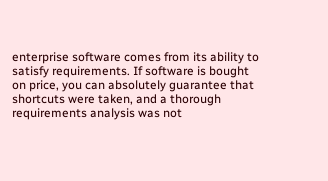enterprise software comes from its ability to satisfy requirements. If software is bought on price, you can absolutely guarantee that shortcuts were taken, and a thorough requirements analysis was not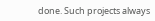done. Such projects always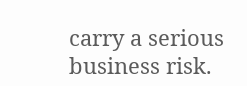carry a serious business risk.